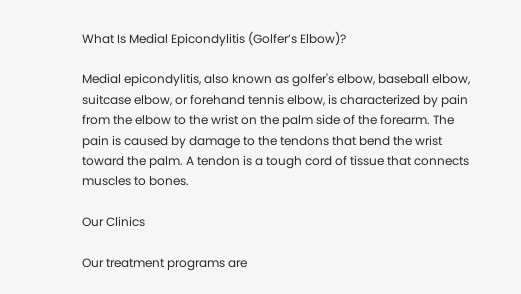What Is Medial Epicondylitis (Golfer’s Elbow)?

Medial epicondylitis, also known as golfer's elbow, baseball elbow, suitcase elbow, or forehand tennis elbow, is characterized by pain from the elbow to the wrist on the palm side of the forearm. The pain is caused by damage to the tendons that bend the wrist toward the palm. A tendon is a tough cord of tissue that connects muscles to bones.

Our Clinics

Our treatment programs are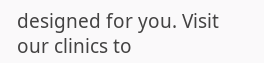designed for you. Visit our clinics to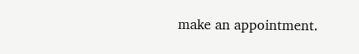make an appointment.